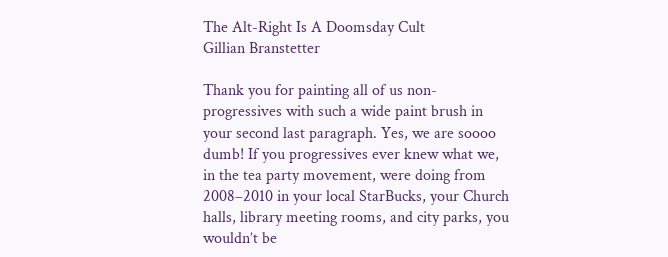The Alt-Right Is A Doomsday Cult
Gillian Branstetter

Thank you for painting all of us non-progressives with such a wide paint brush in your second last paragraph. Yes, we are soooo dumb! If you progressives ever knew what we, in the tea party movement, were doing from 2008–2010 in your local StarBucks, your Church halls, library meeting rooms, and city parks, you wouldn’t be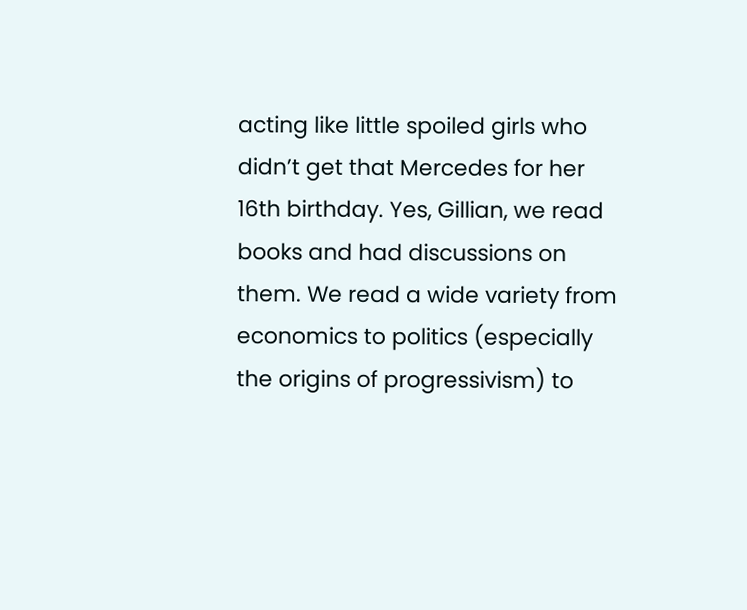acting like little spoiled girls who didn’t get that Mercedes for her 16th birthday. Yes, Gillian, we read books and had discussions on them. We read a wide variety from economics to politics (especially the origins of progressivism) to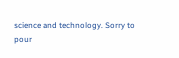science and technology. Sorry to pour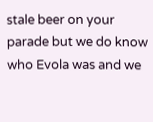stale beer on your parade but we do know who Evola was and we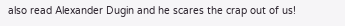also read Alexander Dugin and he scares the crap out of us!